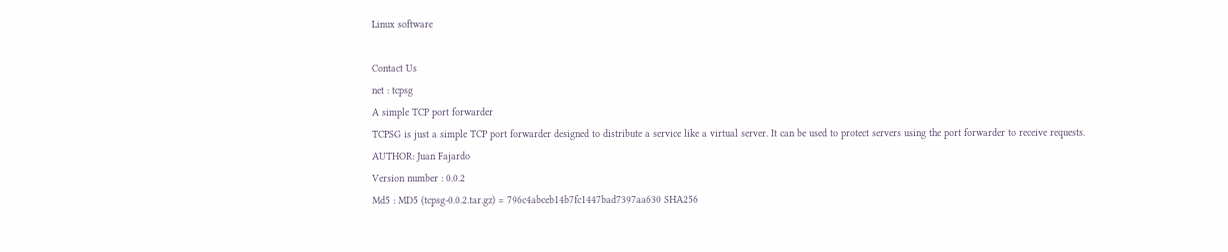Linux software

Contact Us
net : tcpsg
A simple TCP port forwarder
TCPSG is just a simple TCP port forwarder designed to distribute a service like a virtual server. It can be used to protect servers using the port forwarder to receive requests. AUTHOR: Juan Fajardo
Version number : 0.0.2
Md5 : MD5 (tcpsg-0.0.2.tar.gz) = 796c4abceb14b7fc1447bad7397aa630 SHA256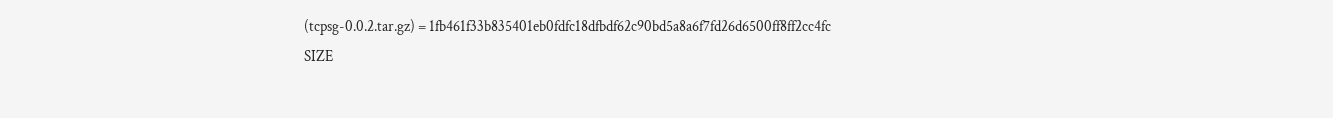(tcpsg-0.0.2.tar.gz) = 1fb461f33b835401eb0fdfc18dfbdf62c90bd5a8a6f7fd26d6500ff8ff2cc4fc SIZE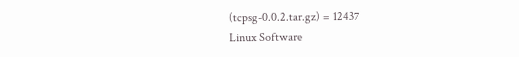(tcpsg-0.0.2.tar.gz) = 12437
Linux Software